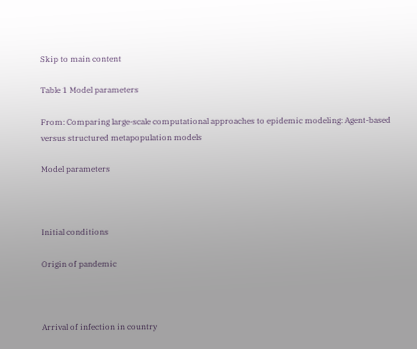Skip to main content

Table 1 Model parameters

From: Comparing large-scale computational approaches to epidemic modeling: Agent-based versus structured metapopulation models

Model parameters



Initial conditions

Origin of pandemic



Arrival of infection in country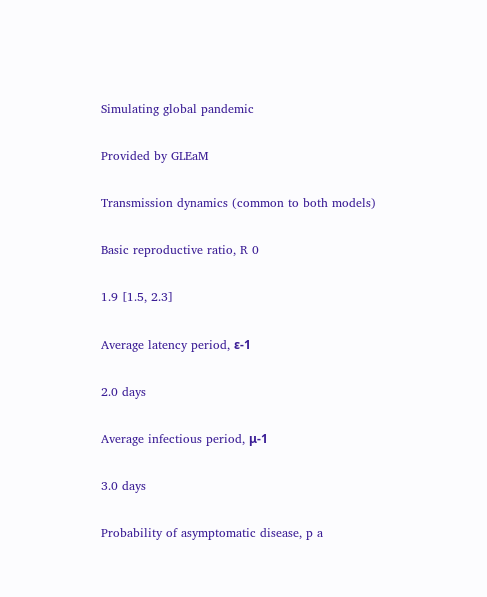Simulating global pandemic

Provided by GLEaM

Transmission dynamics (common to both models)

Basic reproductive ratio, R 0

1.9 [1.5, 2.3]

Average latency period, ε-1

2.0 days

Average infectious period, μ-1

3.0 days

Probability of asymptomatic disease, p a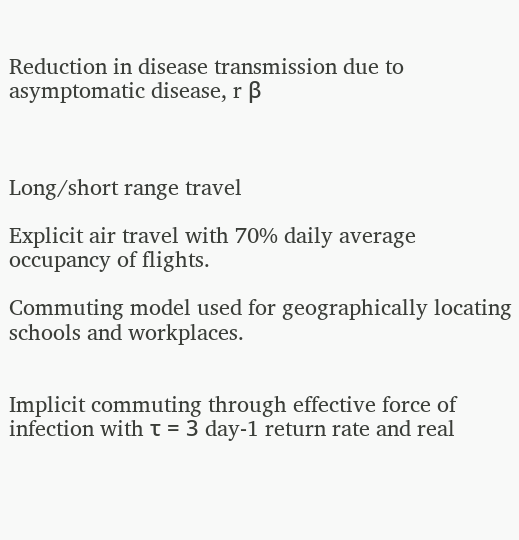Reduction in disease transmission due to asymptomatic disease, r β



Long/short range travel

Explicit air travel with 70% daily average occupancy of flights.

Commuting model used for geographically locating schools and workplaces.


Implicit commuting through effective force of infection with τ = 3 day-1 return rate and real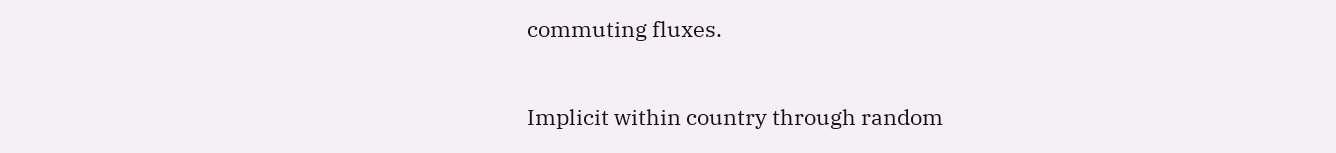commuting fluxes.

Implicit within country through random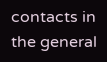contacts in the general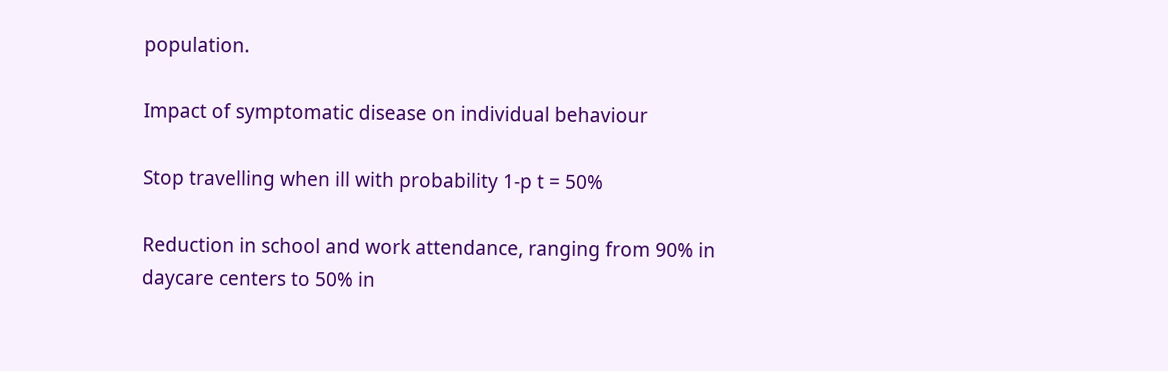population.

Impact of symptomatic disease on individual behaviour

Stop travelling when ill with probability 1-p t = 50%

Reduction in school and work attendance, ranging from 90% in daycare centers to 50% in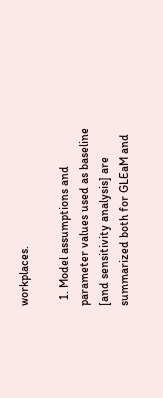workplaces.

  1. Model assumptions and parameter values used as baseline [and sensitivity analysis] are summarized both for GLEaM and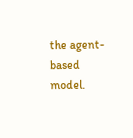the agent-based model.